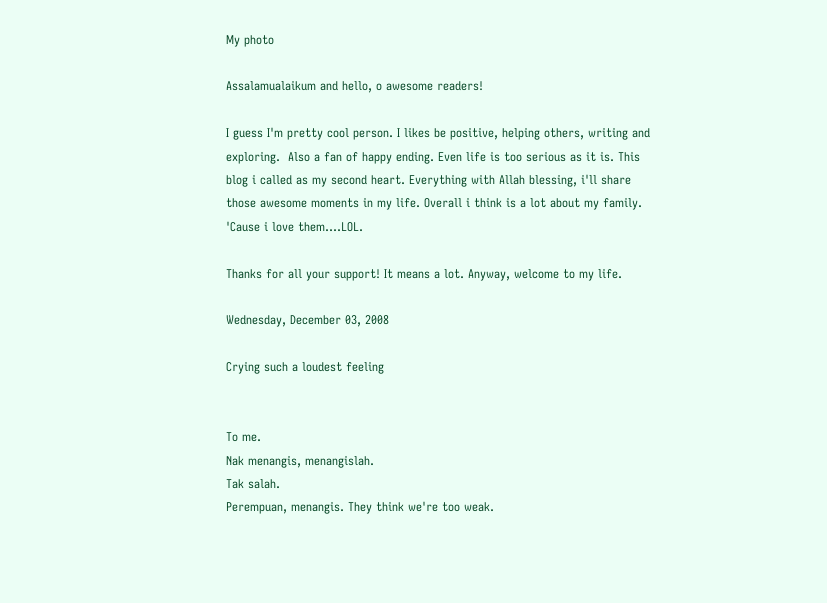My photo

Assalamualaikum and hello, o awesome readers!

I guess I'm pretty cool person. I likes be positive, helping others, writing and exploring.  Also a fan of happy ending. Even life is too serious as it is. This blog i called as my second heart. Everything with Allah blessing, i'll share those awesome moments in my life. Overall i think is a lot about my family. 'Cause i love them....LOL.

Thanks for all your support! It means a lot. Anyway, welcome to my life.

Wednesday, December 03, 2008

Crying such a loudest feeling


To me.
Nak menangis, menangislah.
Tak salah.
Perempuan, menangis. They think we're too weak.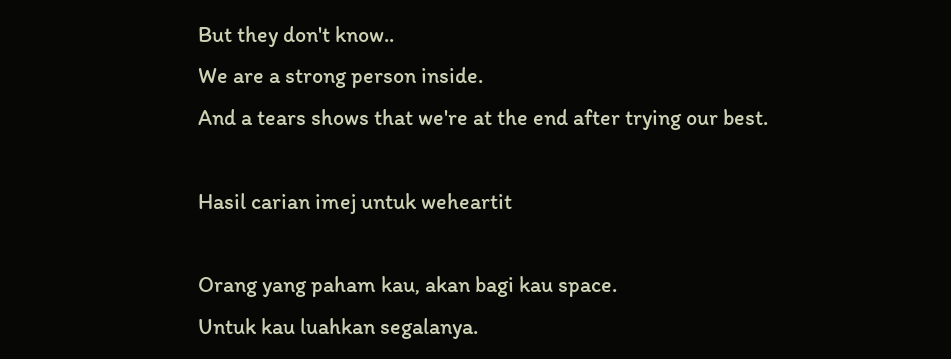But they don't know..
We are a strong person inside.
And a tears shows that we're at the end after trying our best.

Hasil carian imej untuk weheartit

Orang yang paham kau, akan bagi kau space.
Untuk kau luahkan segalanya.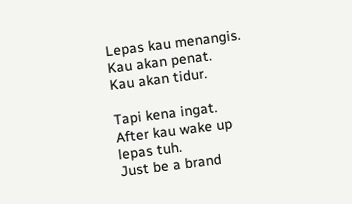Lepas kau menangis.
Kau akan penat.
Kau akan tidur.

Tapi kena ingat.
After kau wake up lepas tuh.
Just be a brand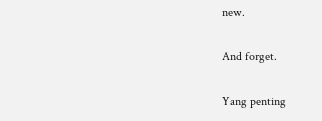new.

And forget.

Yang penting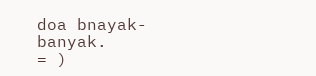doa bnayak-banyak.
= )